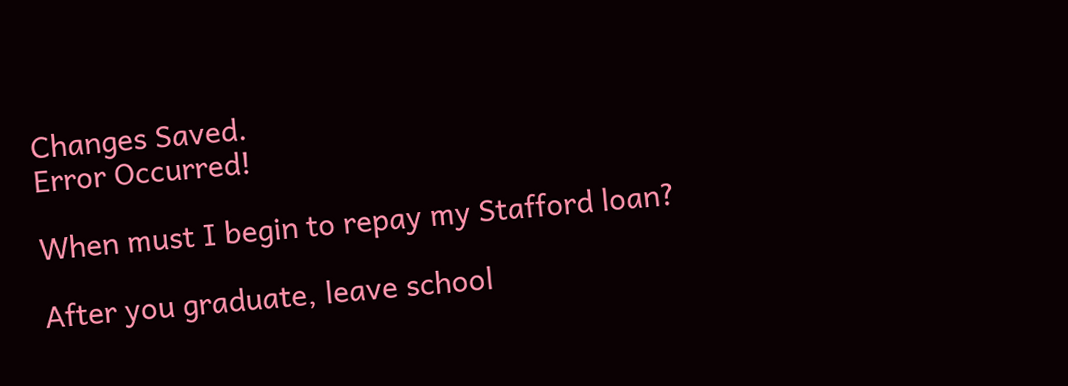Changes Saved.
Error Occurred!

When must I begin to repay my Stafford loan?

After you graduate, leave school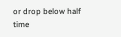or drop below half time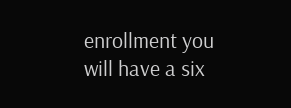enrollment you will have a six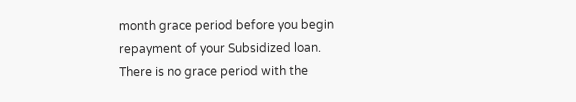month grace period before you begin repayment of your Subsidized loan.  There is no grace period with the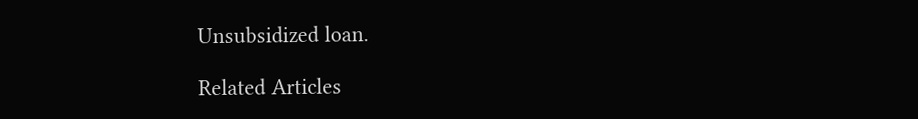Unsubsidized loan.

Related Articles